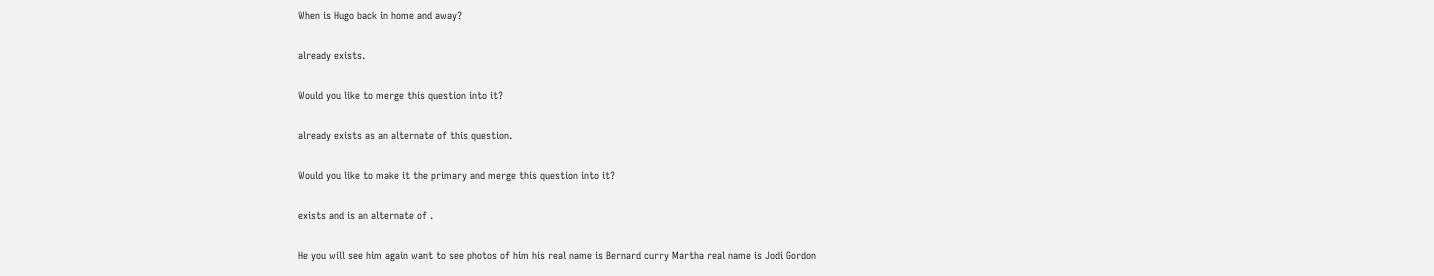When is Hugo back in home and away?

already exists.

Would you like to merge this question into it?

already exists as an alternate of this question.

Would you like to make it the primary and merge this question into it?

exists and is an alternate of .

He you will see him again want to see photos of him his real name is Bernard curry Martha real name is Jodi Gordon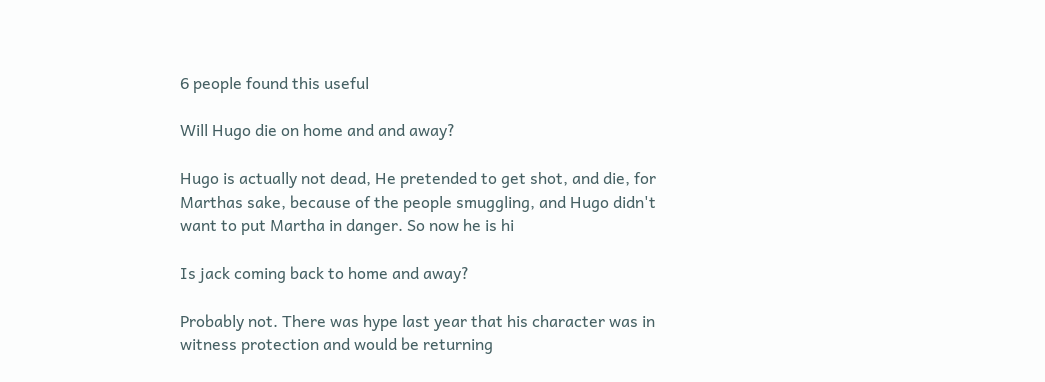6 people found this useful

Will Hugo die on home and and away?

Hugo is actually not dead, He pretended to get shot, and die, for Marthas sake, because of the people smuggling, and Hugo didn't want to put Martha in danger. So now he is hi

Is jack coming back to home and away?

Probably not. There was hype last year that his character was in witness protection and would be returning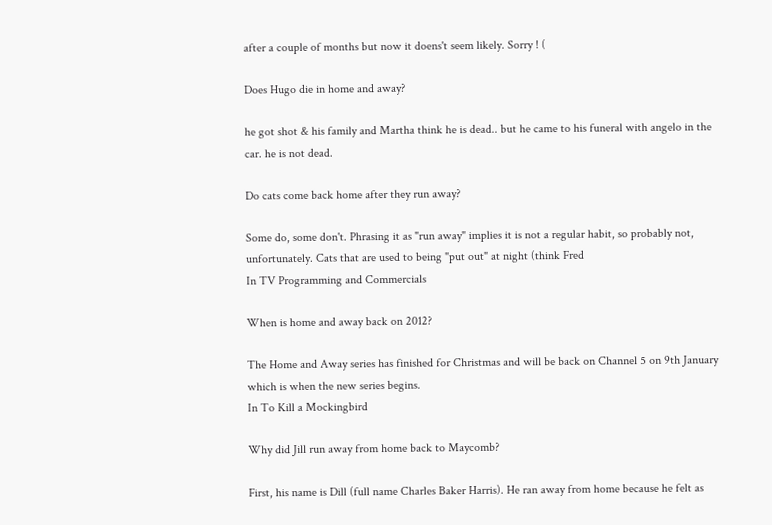after a couple of months but now it doens't seem likely. Sorry ! (

Does Hugo die in home and away?

he got shot & his family and Martha think he is dead.. but he came to his funeral with angelo in the car. he is not dead.

Do cats come back home after they run away?

Some do, some don't. Phrasing it as "run away" implies it is not a regular habit, so probably not, unfortunately. Cats that are used to being "put out" at night (think Fred
In TV Programming and Commercials

When is home and away back on 2012?

The Home and Away series has finished for Christmas and will be back on Channel 5 on 9th January which is when the new series begins.
In To Kill a Mockingbird

Why did Jill run away from home back to Maycomb?

First, his name is Dill (full name Charles Baker Harris). He ran away from home because he felt as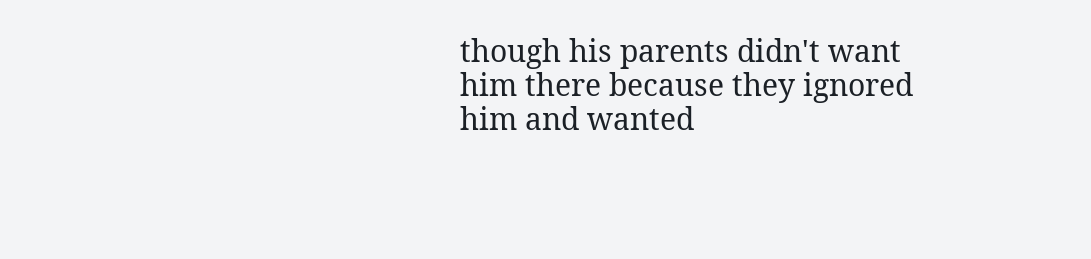though his parents didn't want him there because they ignored him and wanted